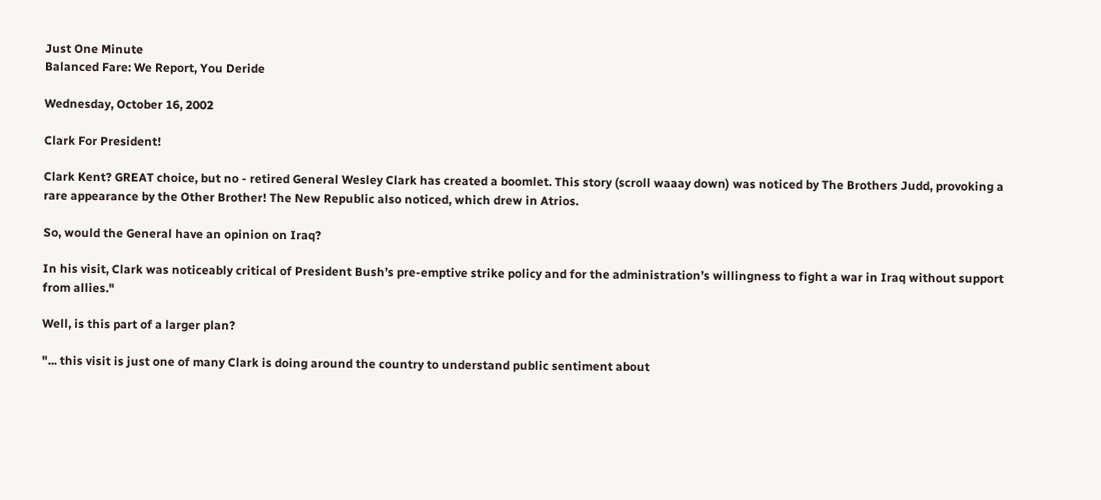Just One Minute
Balanced Fare: We Report, You Deride

Wednesday, October 16, 2002

Clark For President!

Clark Kent? GREAT choice, but no - retired General Wesley Clark has created a boomlet. This story (scroll waaay down) was noticed by The Brothers Judd, provoking a rare appearance by the Other Brother! The New Republic also noticed, which drew in Atrios.

So, would the General have an opinion on Iraq?

In his visit, Clark was noticeably critical of President Bush’s pre-emptive strike policy and for the administration’s willingness to fight a war in Iraq without support from allies."

Well, is this part of a larger plan?

"... this visit is just one of many Clark is doing around the country to understand public sentiment about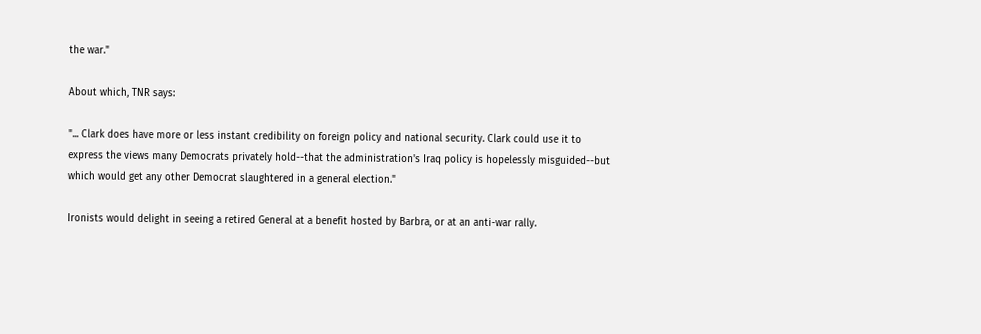the war."

About which, TNR says:

"... Clark does have more or less instant credibility on foreign policy and national security. Clark could use it to express the views many Democrats privately hold--that the administration's Iraq policy is hopelessly misguided--but which would get any other Democrat slaughtered in a general election."

Ironists would delight in seeing a retired General at a benefit hosted by Barbra, or at an anti-war rally.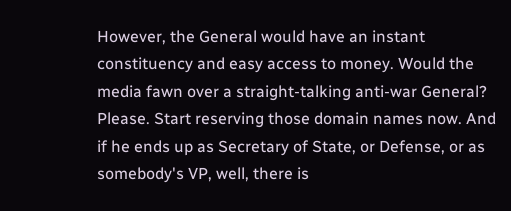However, the General would have an instant constituency and easy access to money. Would the media fawn over a straight-talking anti-war General? Please. Start reserving those domain names now. And if he ends up as Secretary of State, or Defense, or as somebody's VP, well, there is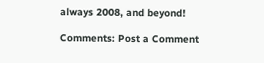always 2008, and beyond!

Comments: Post a Comment